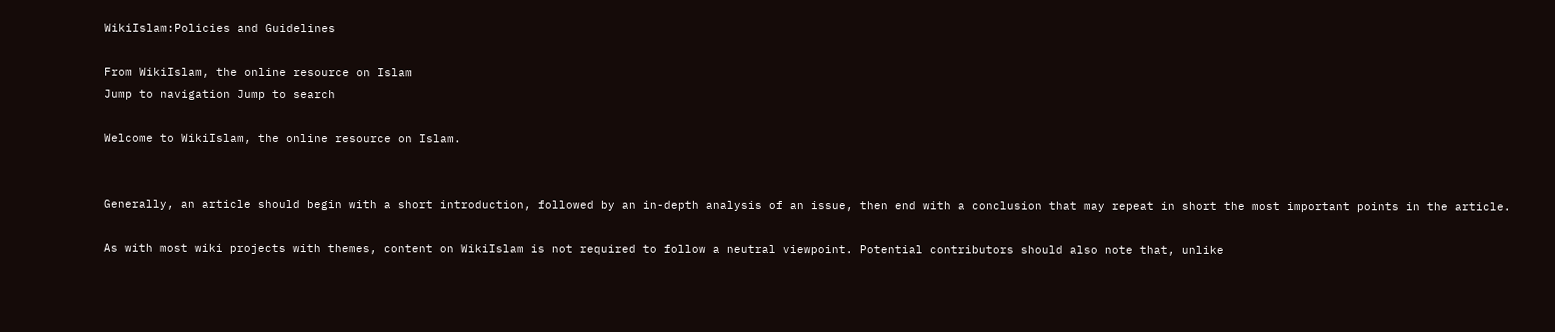WikiIslam:Policies and Guidelines

From WikiIslam, the online resource on Islam
Jump to navigation Jump to search

Welcome to WikiIslam, the online resource on Islam.


Generally, an article should begin with a short introduction, followed by an in-depth analysis of an issue, then end with a conclusion that may repeat in short the most important points in the article.

As with most wiki projects with themes, content on WikiIslam is not required to follow a neutral viewpoint. Potential contributors should also note that, unlike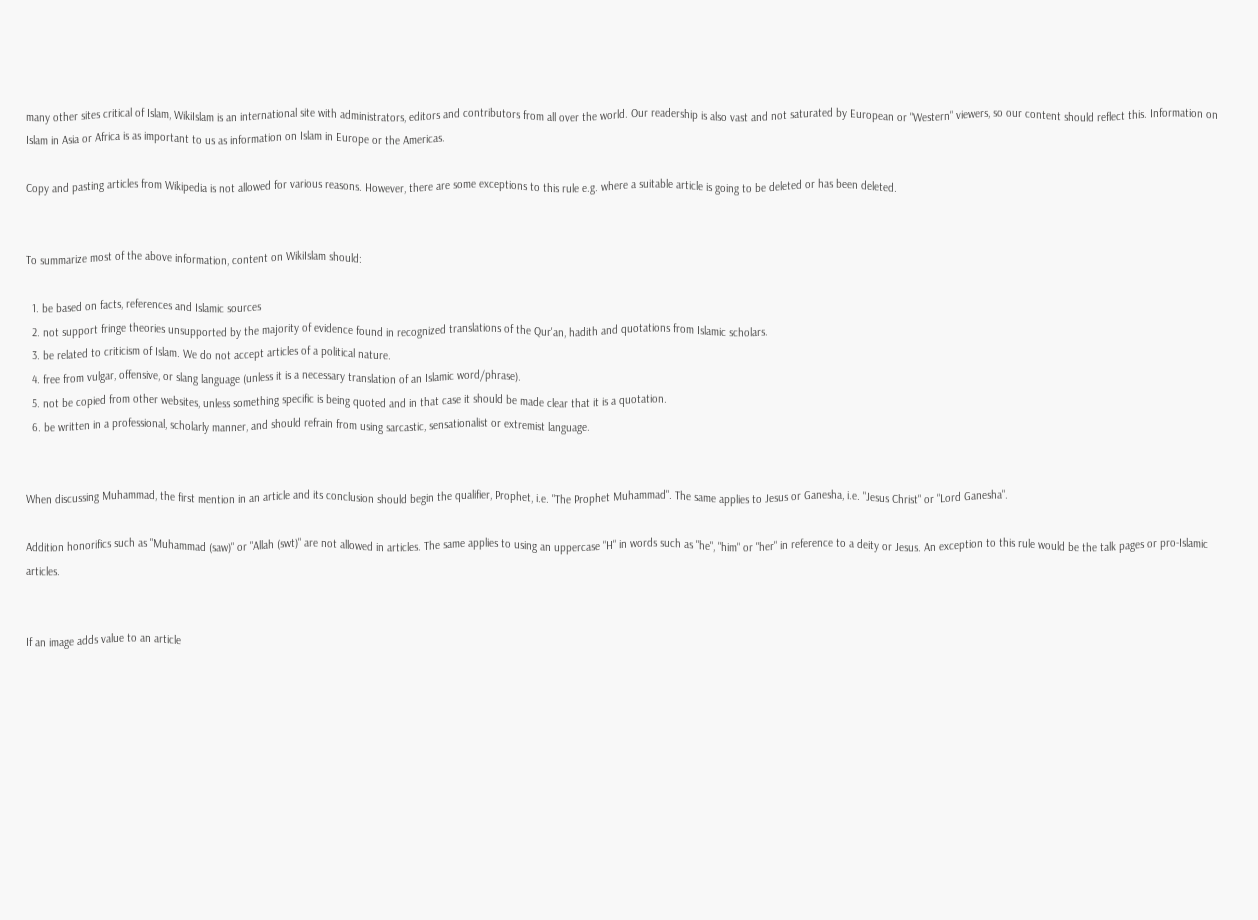many other sites critical of Islam, WikiIslam is an international site with administrators, editors and contributors from all over the world. Our readership is also vast and not saturated by European or "Western" viewers, so our content should reflect this. Information on Islam in Asia or Africa is as important to us as information on Islam in Europe or the Americas.

Copy and pasting articles from Wikipedia is not allowed for various reasons. However, there are some exceptions to this rule e.g. where a suitable article is going to be deleted or has been deleted.


To summarize most of the above information, content on WikiIslam should:

  1. be based on facts, references and Islamic sources
  2. not support fringe theories unsupported by the majority of evidence found in recognized translations of the Qur'an, hadith and quotations from Islamic scholars.
  3. be related to criticism of Islam. We do not accept articles of a political nature.
  4. free from vulgar, offensive, or slang language (unless it is a necessary translation of an Islamic word/phrase).
  5. not be copied from other websites, unless something specific is being quoted and in that case it should be made clear that it is a quotation.
  6. be written in a professional, scholarly manner, and should refrain from using sarcastic, sensationalist or extremist language.


When discussing Muhammad, the first mention in an article and its conclusion should begin the qualifier, Prophet, i.e. "The Prophet Muhammad". The same applies to Jesus or Ganesha, i.e. "Jesus Christ" or "Lord Ganesha".

Addition honorifics such as "Muhammad (saw)" or "Allah (swt)" are not allowed in articles. The same applies to using an uppercase "H" in words such as "he", "him" or "her" in reference to a deity or Jesus. An exception to this rule would be the talk pages or pro-Islamic articles.


If an image adds value to an article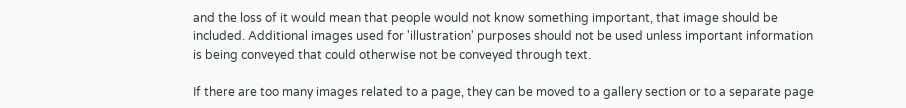and the loss of it would mean that people would not know something important, that image should be included. Additional images used for 'illustration' purposes should not be used unless important information is being conveyed that could otherwise not be conveyed through text.

If there are too many images related to a page, they can be moved to a gallery section or to a separate page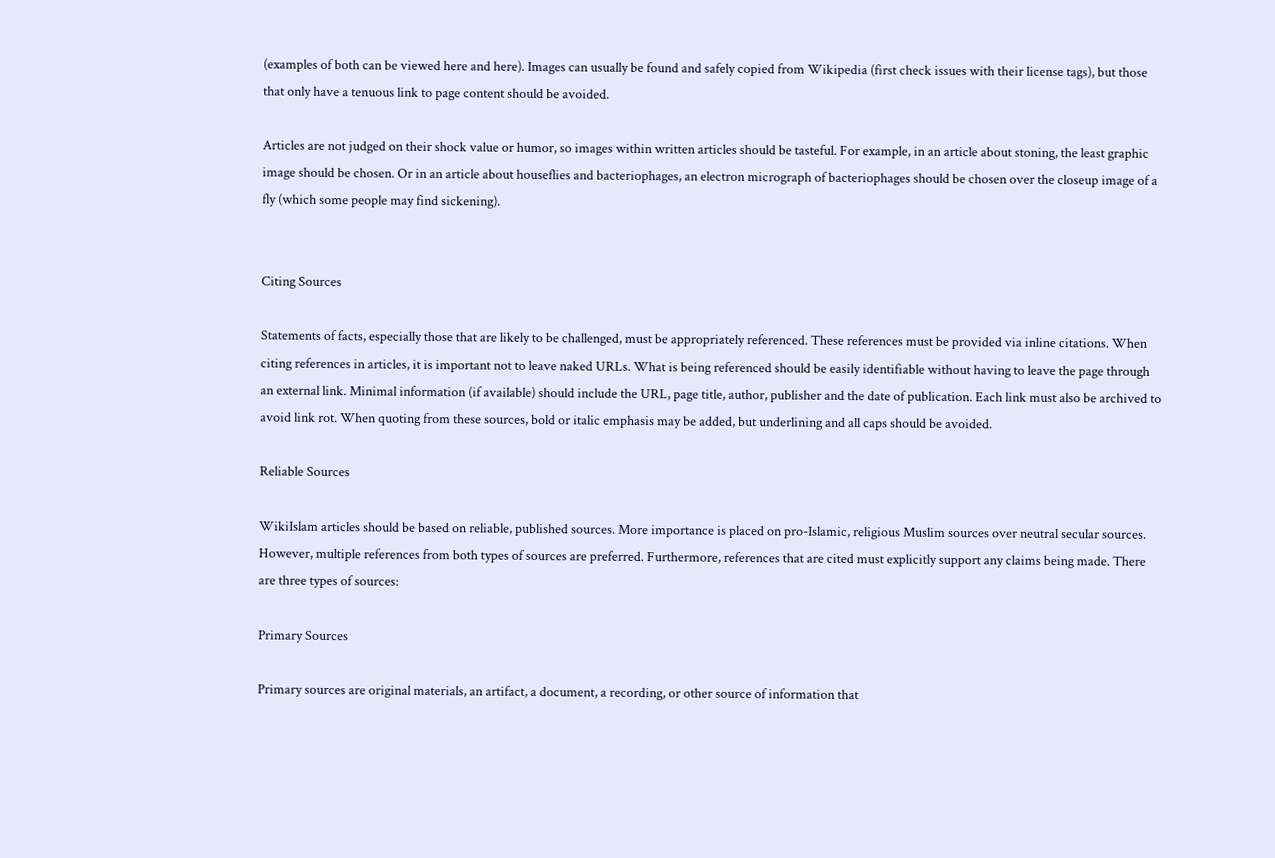(examples of both can be viewed here and here). Images can usually be found and safely copied from Wikipedia (first check issues with their license tags), but those that only have a tenuous link to page content should be avoided.

Articles are not judged on their shock value or humor, so images within written articles should be tasteful. For example, in an article about stoning, the least graphic image should be chosen. Or in an article about houseflies and bacteriophages, an electron micrograph of bacteriophages should be chosen over the closeup image of a fly (which some people may find sickening).


Citing Sources

Statements of facts, especially those that are likely to be challenged, must be appropriately referenced. These references must be provided via inline citations. When citing references in articles, it is important not to leave naked URLs. What is being referenced should be easily identifiable without having to leave the page through an external link. Minimal information (if available) should include the URL, page title, author, publisher and the date of publication. Each link must also be archived to avoid link rot. When quoting from these sources, bold or italic emphasis may be added, but underlining and all caps should be avoided.

Reliable Sources

WikiIslam articles should be based on reliable, published sources. More importance is placed on pro-Islamic, religious Muslim sources over neutral secular sources. However, multiple references from both types of sources are preferred. Furthermore, references that are cited must explicitly support any claims being made. There are three types of sources:

Primary Sources

Primary sources are original materials, an artifact, a document, a recording, or other source of information that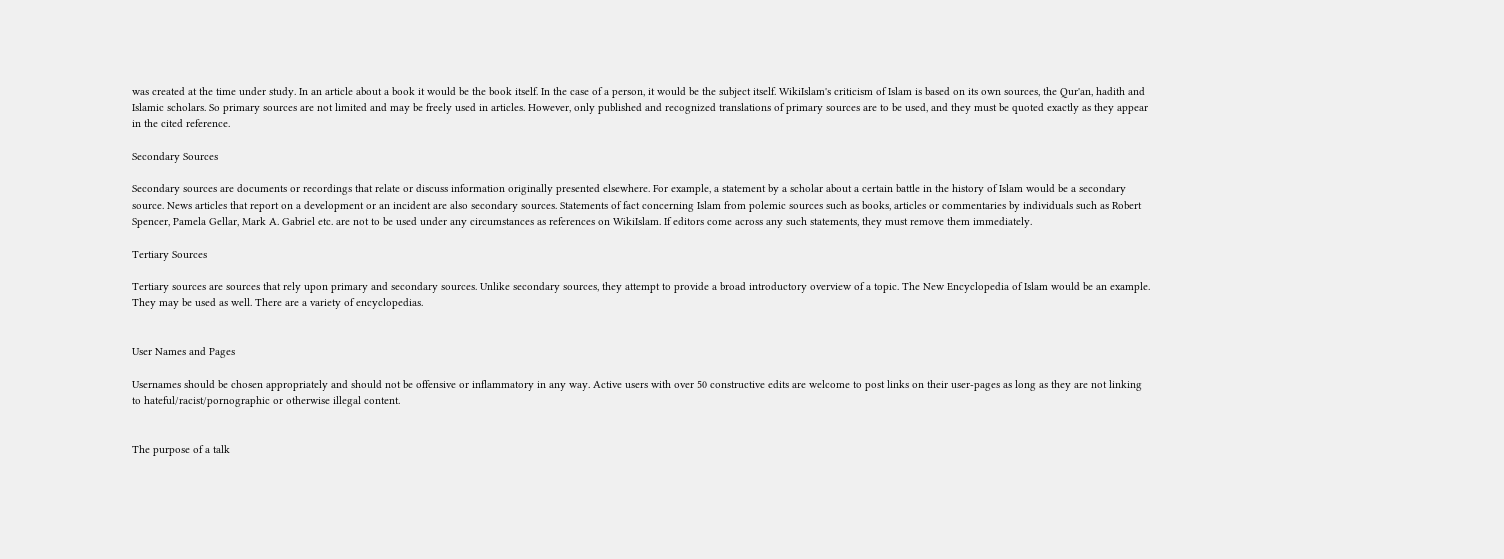was created at the time under study. In an article about a book it would be the book itself. In the case of a person, it would be the subject itself. WikiIslam's criticism of Islam is based on its own sources, the Qur'an, hadith and Islamic scholars. So primary sources are not limited and may be freely used in articles. However, only published and recognized translations of primary sources are to be used, and they must be quoted exactly as they appear in the cited reference.

Secondary Sources

Secondary sources are documents or recordings that relate or discuss information originally presented elsewhere. For example, a statement by a scholar about a certain battle in the history of Islam would be a secondary source. News articles that report on a development or an incident are also secondary sources. Statements of fact concerning Islam from polemic sources such as books, articles or commentaries by individuals such as Robert Spencer, Pamela Gellar, Mark A. Gabriel etc. are not to be used under any circumstances as references on WikiIslam. If editors come across any such statements, they must remove them immediately.

Tertiary Sources

Tertiary sources are sources that rely upon primary and secondary sources. Unlike secondary sources, they attempt to provide a broad introductory overview of a topic. The New Encyclopedia of Islam would be an example. They may be used as well. There are a variety of encyclopedias.


User Names and Pages

Usernames should be chosen appropriately and should not be offensive or inflammatory in any way. Active users with over 50 constructive edits are welcome to post links on their user-pages as long as they are not linking to hateful/racist/pornographic or otherwise illegal content.


The purpose of a talk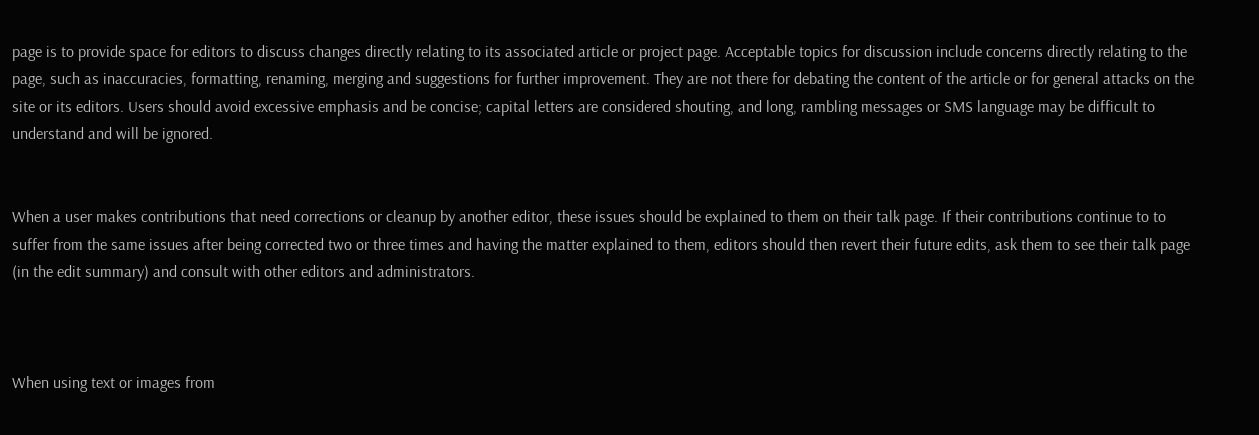page is to provide space for editors to discuss changes directly relating to its associated article or project page. Acceptable topics for discussion include concerns directly relating to the page, such as inaccuracies, formatting, renaming, merging and suggestions for further improvement. They are not there for debating the content of the article or for general attacks on the site or its editors. Users should avoid excessive emphasis and be concise; capital letters are considered shouting, and long, rambling messages or SMS language may be difficult to understand and will be ignored.


When a user makes contributions that need corrections or cleanup by another editor, these issues should be explained to them on their talk page. If their contributions continue to to suffer from the same issues after being corrected two or three times and having the matter explained to them, editors should then revert their future edits, ask them to see their talk page (in the edit summary) and consult with other editors and administrators.



When using text or images from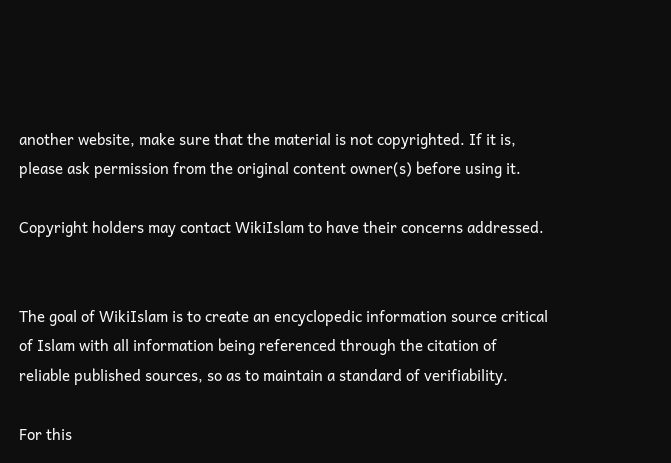another website, make sure that the material is not copyrighted. If it is, please ask permission from the original content owner(s) before using it.

Copyright holders may contact WikiIslam to have their concerns addressed.


The goal of WikiIslam is to create an encyclopedic information source critical of Islam with all information being referenced through the citation of reliable published sources, so as to maintain a standard of verifiability.

For this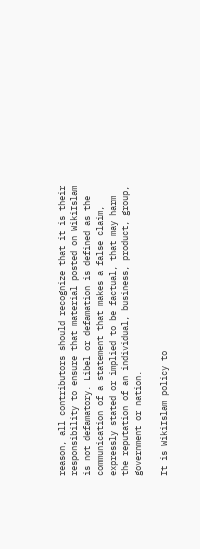reason, all contributors should recognize that it is their responsibility to ensure that material posted on WikiIslam is not defamatory. Libel or defamation is defined as the communication of a statement that makes a false claim, expressly stated or implied to be factual, that may harm the reputation of an individual, business, product, group, government or nation.

It is WikiIslam policy to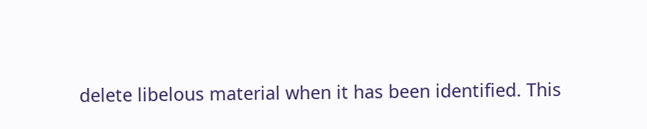delete libelous material when it has been identified. This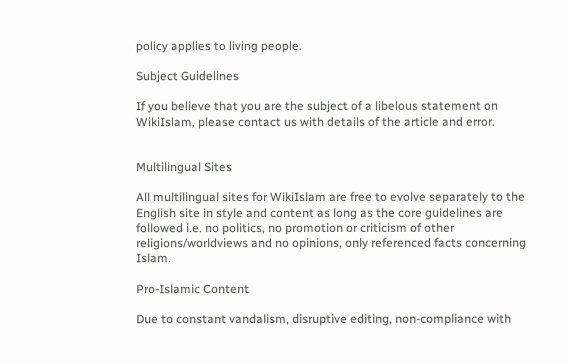policy applies to living people.

Subject Guidelines

If you believe that you are the subject of a libelous statement on WikiIslam, please contact us with details of the article and error.


Multilingual Sites

All multilingual sites for WikiIslam are free to evolve separately to the English site in style and content as long as the core guidelines are followed i.e. no politics, no promotion or criticism of other religions/worldviews and no opinions, only referenced facts concerning Islam.

Pro-Islamic Content

Due to constant vandalism, disruptive editing, non-compliance with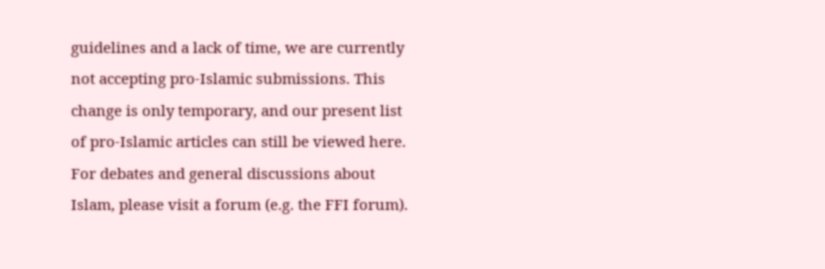guidelines and a lack of time, we are currently not accepting pro-Islamic submissions. This change is only temporary, and our present list of pro-Islamic articles can still be viewed here. For debates and general discussions about Islam, please visit a forum (e.g. the FFI forum).